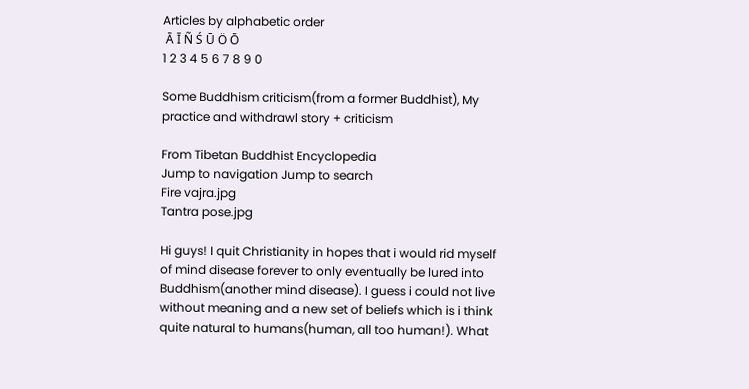Articles by alphabetic order
 Ā Ī Ñ Ś Ū Ö Ō
1 2 3 4 5 6 7 8 9 0

Some Buddhism criticism(from a former Buddhist), My practice and withdrawl story + criticism

From Tibetan Buddhist Encyclopedia
Jump to navigation Jump to search
Fire vajra.jpg
Tantra pose.jpg

Hi guys! I quit Christianity in hopes that i would rid myself of mind disease forever to only eventually be lured into Buddhism(another mind disease). I guess i could not live without meaning and a new set of beliefs which is i think quite natural to humans(human, all too human!). What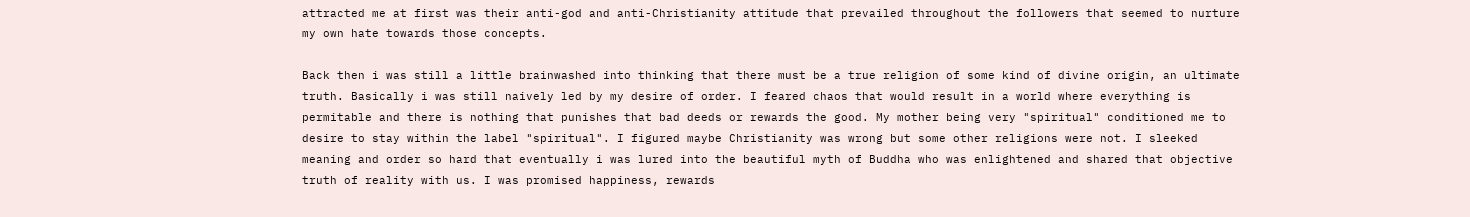attracted me at first was their anti-god and anti-Christianity attitude that prevailed throughout the followers that seemed to nurture my own hate towards those concepts.

Back then i was still a little brainwashed into thinking that there must be a true religion of some kind of divine origin, an ultimate truth. Basically i was still naively led by my desire of order. I feared chaos that would result in a world where everything is permitable and there is nothing that punishes that bad deeds or rewards the good. My mother being very "spiritual" conditioned me to desire to stay within the label "spiritual". I figured maybe Christianity was wrong but some other religions were not. I sleeked meaning and order so hard that eventually i was lured into the beautiful myth of Buddha who was enlightened and shared that objective truth of reality with us. I was promised happiness, rewards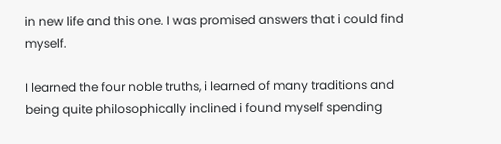in new life and this one. I was promised answers that i could find myself.

I learned the four noble truths, i learned of many traditions and being quite philosophically inclined i found myself spending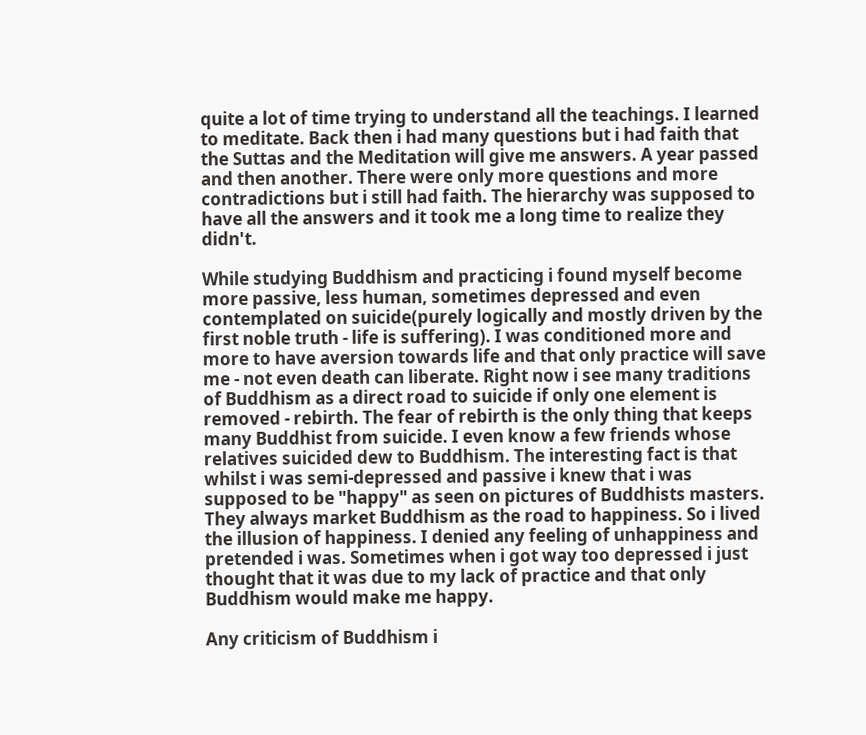quite a lot of time trying to understand all the teachings. I learned to meditate. Back then i had many questions but i had faith that the Suttas and the Meditation will give me answers. A year passed and then another. There were only more questions and more contradictions but i still had faith. The hierarchy was supposed to have all the answers and it took me a long time to realize they didn't.

While studying Buddhism and practicing i found myself become more passive, less human, sometimes depressed and even contemplated on suicide(purely logically and mostly driven by the first noble truth - life is suffering). I was conditioned more and more to have aversion towards life and that only practice will save me - not even death can liberate. Right now i see many traditions of Buddhism as a direct road to suicide if only one element is removed - rebirth. The fear of rebirth is the only thing that keeps many Buddhist from suicide. I even know a few friends whose relatives suicided dew to Buddhism. The interesting fact is that whilst i was semi-depressed and passive i knew that i was supposed to be "happy" as seen on pictures of Buddhists masters. They always market Buddhism as the road to happiness. So i lived the illusion of happiness. I denied any feeling of unhappiness and pretended i was. Sometimes when i got way too depressed i just thought that it was due to my lack of practice and that only Buddhism would make me happy.

Any criticism of Buddhism i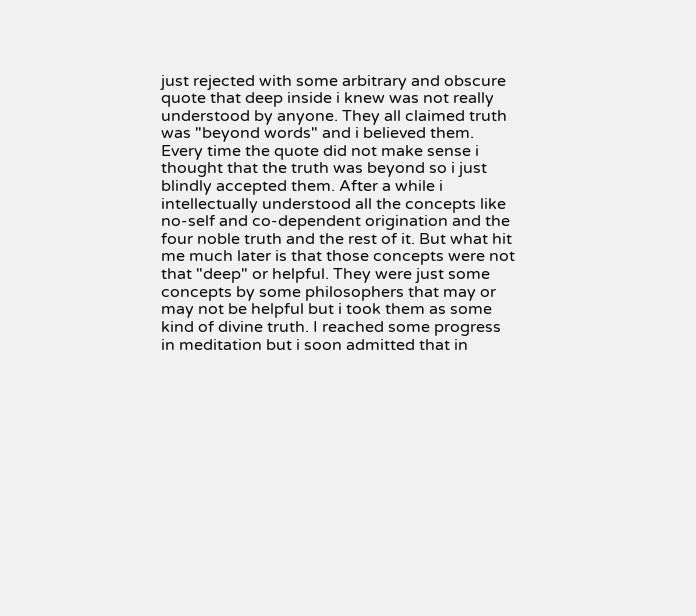just rejected with some arbitrary and obscure quote that deep inside i knew was not really understood by anyone. They all claimed truth was "beyond words" and i believed them. Every time the quote did not make sense i thought that the truth was beyond so i just blindly accepted them. After a while i intellectually understood all the concepts like no-self and co-dependent origination and the four noble truth and the rest of it. But what hit me much later is that those concepts were not that "deep" or helpful. They were just some concepts by some philosophers that may or may not be helpful but i took them as some kind of divine truth. I reached some progress in meditation but i soon admitted that in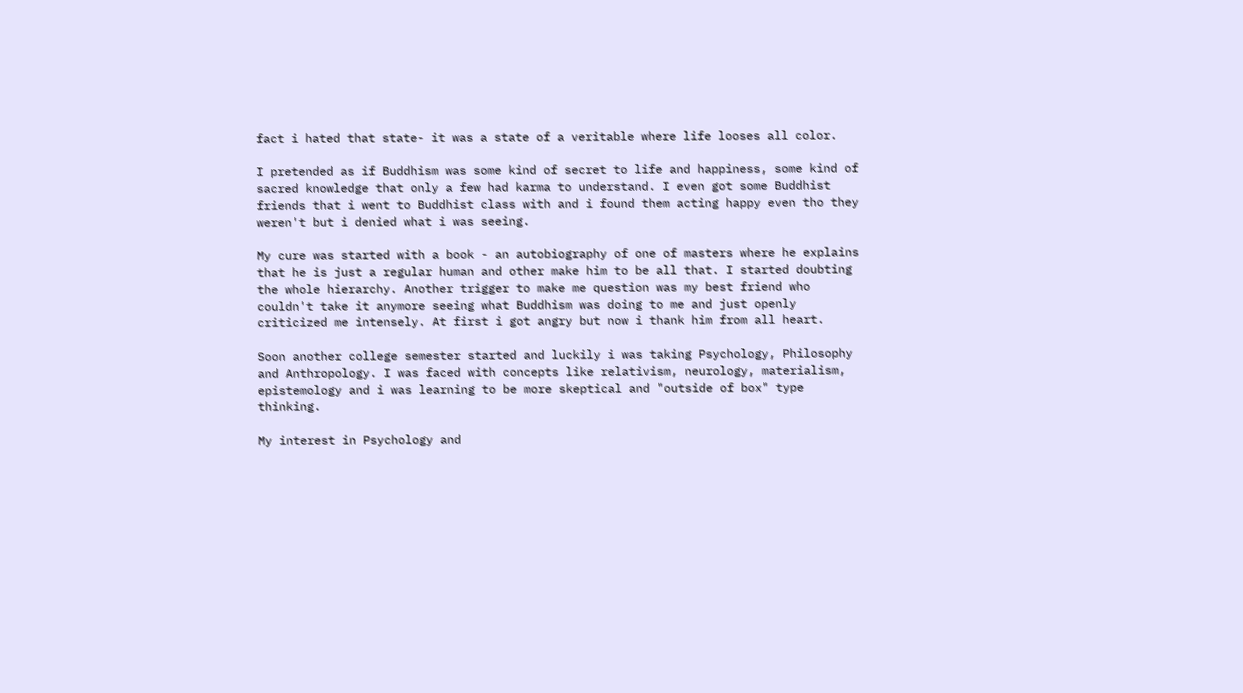fact i hated that state- it was a state of a veritable where life looses all color.

I pretended as if Buddhism was some kind of secret to life and happiness, some kind of sacred knowledge that only a few had karma to understand. I even got some Buddhist friends that i went to Buddhist class with and i found them acting happy even tho they weren't but i denied what i was seeing.

My cure was started with a book - an autobiography of one of masters where he explains that he is just a regular human and other make him to be all that. I started doubting the whole hierarchy. Another trigger to make me question was my best friend who couldn't take it anymore seeing what Buddhism was doing to me and just openly criticized me intensely. At first i got angry but now i thank him from all heart.

Soon another college semester started and luckily i was taking Psychology, Philosophy and Anthropology. I was faced with concepts like relativism, neurology, materialism, epistemology and i was learning to be more skeptical and "outside of box" type thinking.

My interest in Psychology and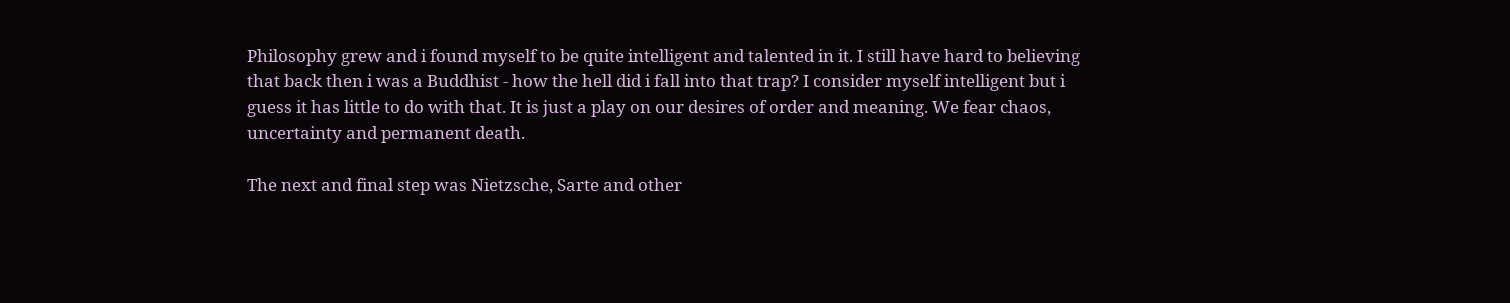Philosophy grew and i found myself to be quite intelligent and talented in it. I still have hard to believing that back then i was a Buddhist - how the hell did i fall into that trap? I consider myself intelligent but i guess it has little to do with that. It is just a play on our desires of order and meaning. We fear chaos, uncertainty and permanent death.

The next and final step was Nietzsche, Sarte and other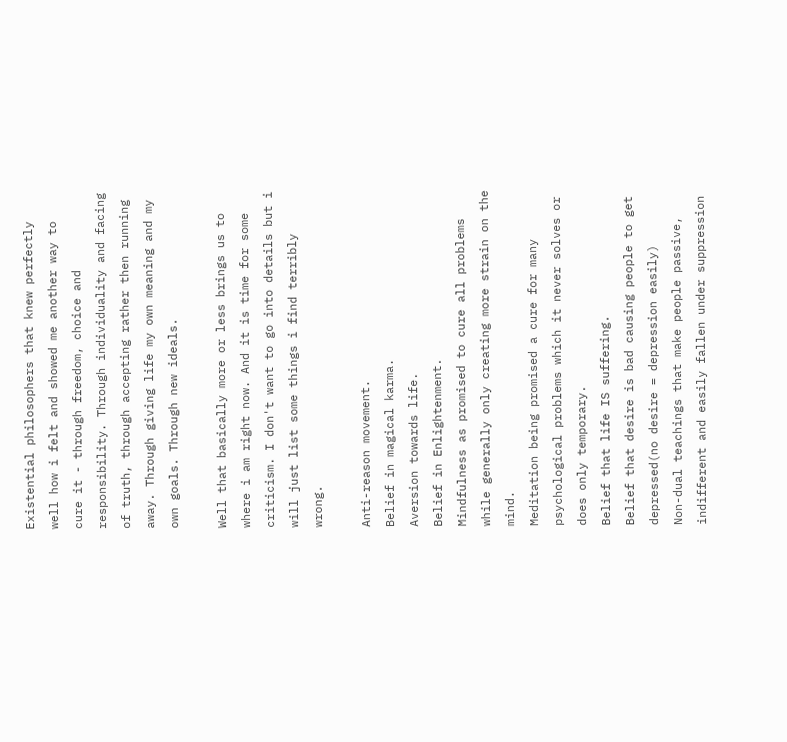Existential philosophers that knew perfectly well how i felt and showed me another way to cure it - through freedom, choice and responsibility. Through individuality and facing of truth, through accepting rather then running away. Through giving life my own meaning and my own goals. Through new ideals.

Well that basically more or less brings us to where i am right now. And it is time for some criticism. I don't want to go into details but i will just list some things i find terribly wrong.

Anti-reason movement.
Belief in magical karma.
Aversion towards life.
Belief in Enlightenment.
Mindfulness as promised to cure all problems while generally only creating more strain on the mind.
Meditation being promised a cure for many psychological problems which it never solves or does only temporary.
Belief that life IS suffering.
Belief that desire is bad causing people to get depressed(no desire = depression easily)
Non-dual teachings that make people passive, indifferent and easily fallen under suppression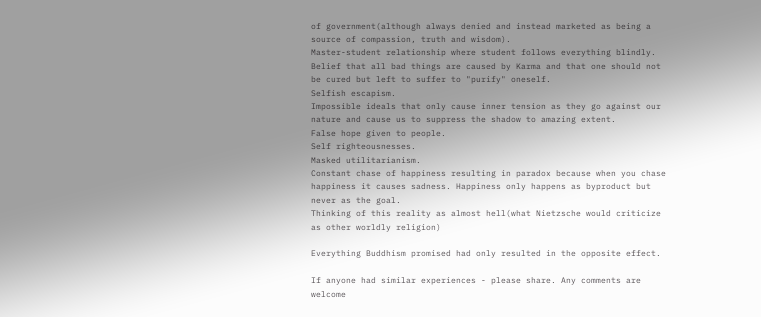of government(although always denied and instead marketed as being a source of compassion, truth and wisdom).
Master-student relationship where student follows everything blindly.
Belief that all bad things are caused by Karma and that one should not be cured but left to suffer to "purify" oneself.
Selfish escapism.
Impossible ideals that only cause inner tension as they go against our nature and cause us to suppress the shadow to amazing extent.
False hope given to people.
Self righteousnesses.
Masked utilitarianism.
Constant chase of happiness resulting in paradox because when you chase happiness it causes sadness. Happiness only happens as byproduct but never as the goal.
Thinking of this reality as almost hell(what Nietzsche would criticize as other worldly religion)

Everything Buddhism promised had only resulted in the opposite effect.

If anyone had similar experiences - please share. Any comments are welcome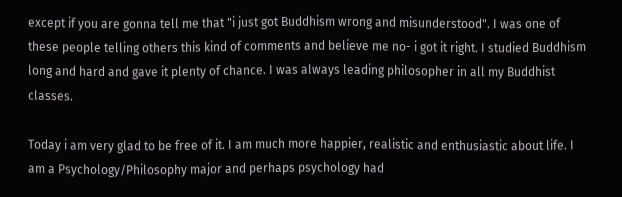except if you are gonna tell me that "i just got Buddhism wrong and misunderstood". I was one of these people telling others this kind of comments and believe me no- i got it right. I studied Buddhism long and hard and gave it plenty of chance. I was always leading philosopher in all my Buddhist classes.

Today i am very glad to be free of it. I am much more happier, realistic and enthusiastic about life. I am a Psychology/Philosophy major and perhaps psychology had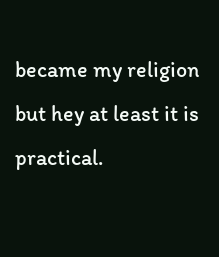became my religion but hey at least it is practical.